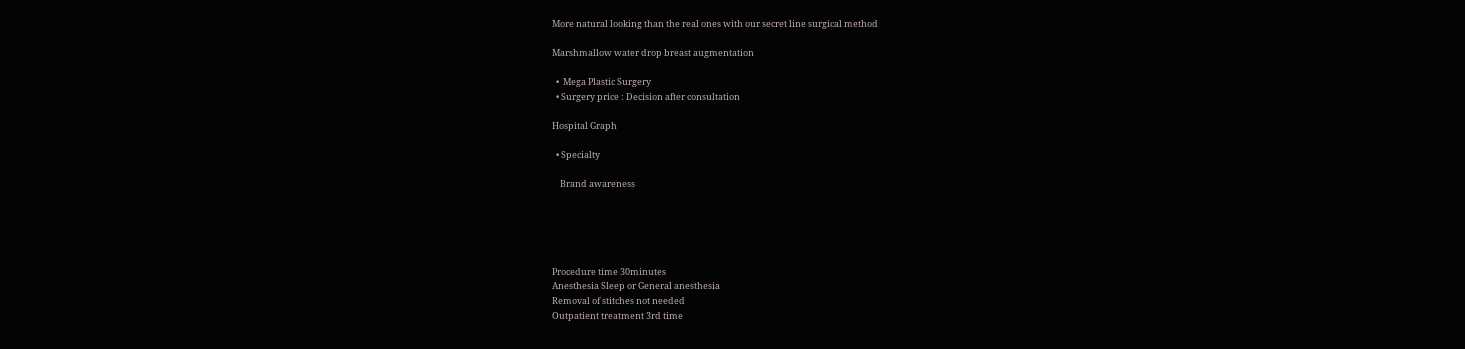More natural looking than the real ones with our secret line surgical method

Marshmallow water drop breast augmentation

  •  Mega Plastic Surgery
  • Surgery price : Decision after consultation

Hospital Graph

  • Specialty

    Brand awareness





Procedure time 30minutes
Anesthesia Sleep or General anesthesia
Removal of stitches not needed
Outpatient treatment 3rd time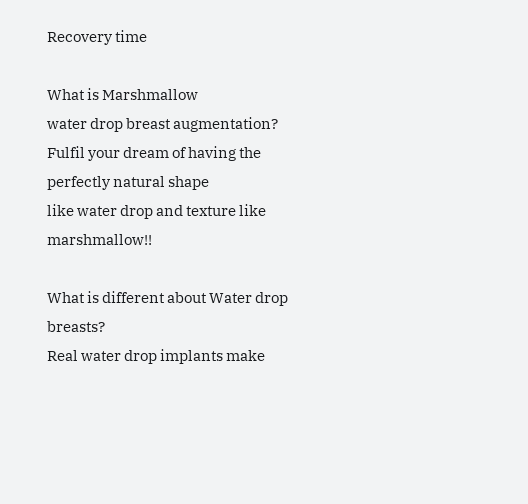Recovery time

What is Marshmallow
water drop breast augmentation?
Fulfil your dream of having the perfectly natural shape
like water drop and texture like marshmallow!!

What is different about Water drop breasts?
Real water drop implants make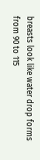breasts look like water drop forms
from 90 to 115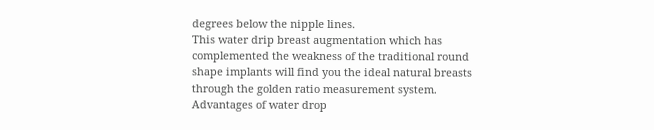degrees below the nipple lines.
This water drip breast augmentation which has complemented the weakness of the traditional round shape implants will find you the ideal natural breasts through the golden ratio measurement system.
Advantages of water drop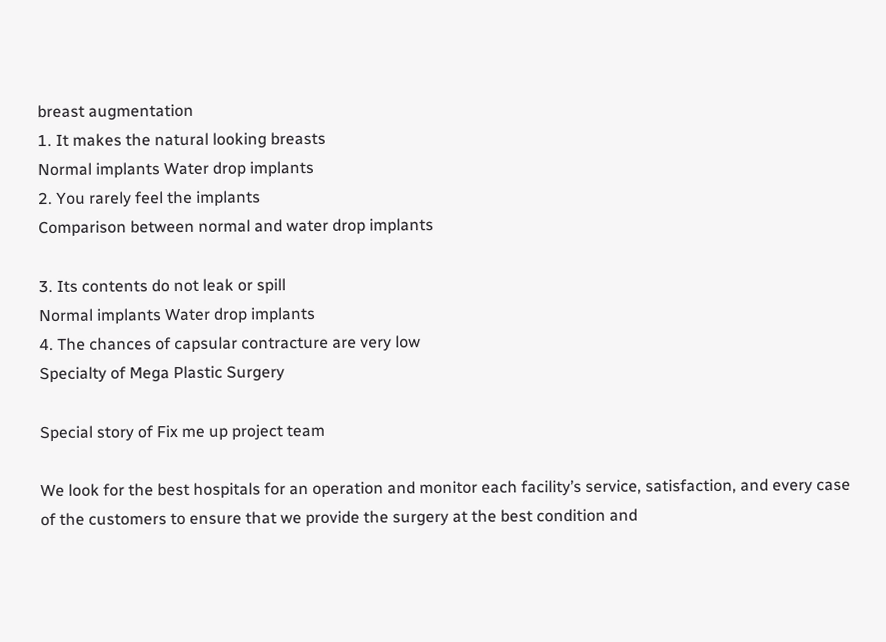breast augmentation
1. It makes the natural looking breasts
Normal implants Water drop implants
2. You rarely feel the implants
Comparison between normal and water drop implants

3. Its contents do not leak or spill
Normal implants Water drop implants
4. The chances of capsular contracture are very low
Specialty of Mega Plastic Surgery

Special story of Fix me up project team

We look for the best hospitals for an operation and monitor each facility’s service, satisfaction, and every case of the customers to ensure that we provide the surgery at the best condition and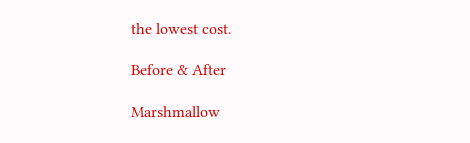the lowest cost.

Before & After

Marshmallow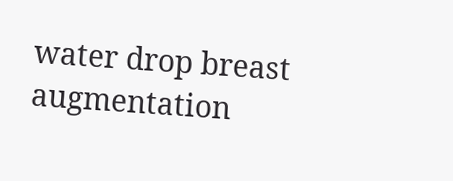water drop breast augmentation